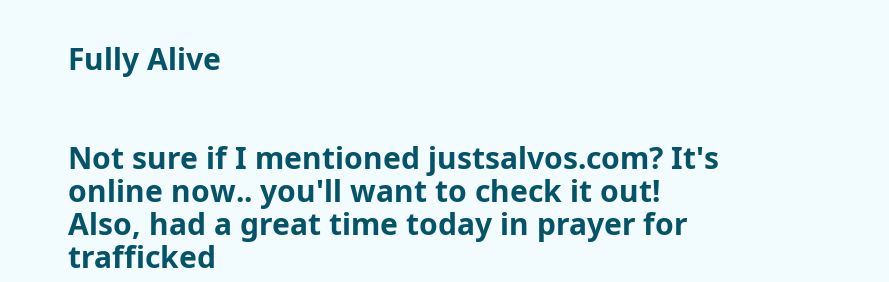Fully Alive


Not sure if I mentioned justsalvos.com? It's online now.. you'll want to check it out!
Also, had a great time today in prayer for trafficked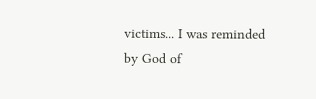victims... I was reminded by God of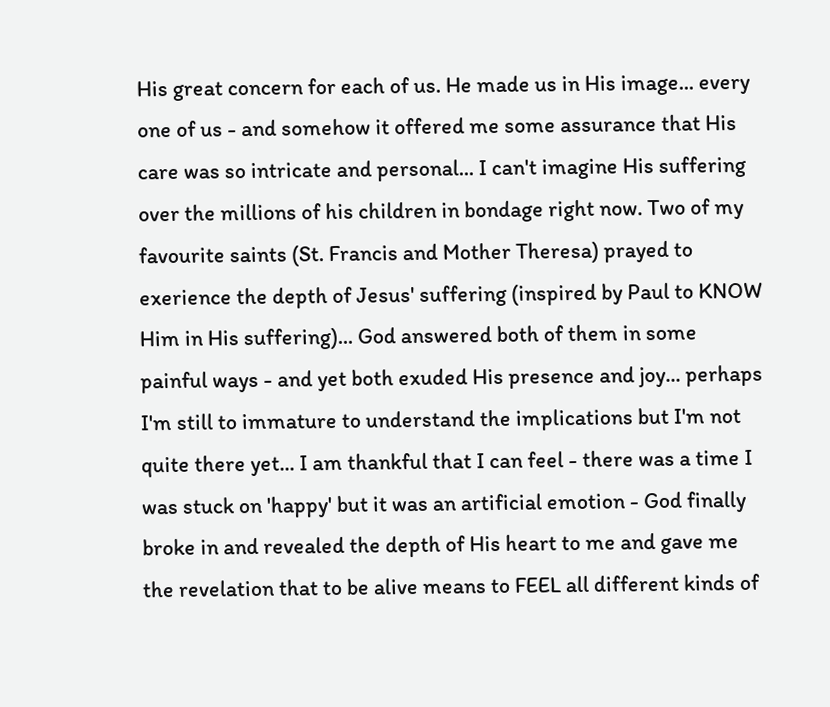His great concern for each of us. He made us in His image... every one of us - and somehow it offered me some assurance that His care was so intricate and personal... I can't imagine His suffering over the millions of his children in bondage right now. Two of my favourite saints (St. Francis and Mother Theresa) prayed to exerience the depth of Jesus' suffering (inspired by Paul to KNOW Him in His suffering)... God answered both of them in some painful ways - and yet both exuded His presence and joy... perhaps I'm still to immature to understand the implications but I'm not quite there yet... I am thankful that I can feel - there was a time I was stuck on 'happy' but it was an artificial emotion - God finally broke in and revealed the depth of His heart to me and gave me the revelation that to be alive means to FEEL all different kinds of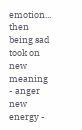emotion... then being sad took on new meaning - anger new energy -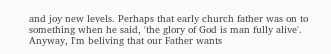and joy new levels. Perhaps that early church father was on to something when he said, 'the glory of God is man fully alive'.
Anyway, I'm beliving that our Father wants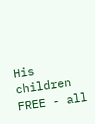His children FREE - all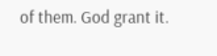of them. God grant it.